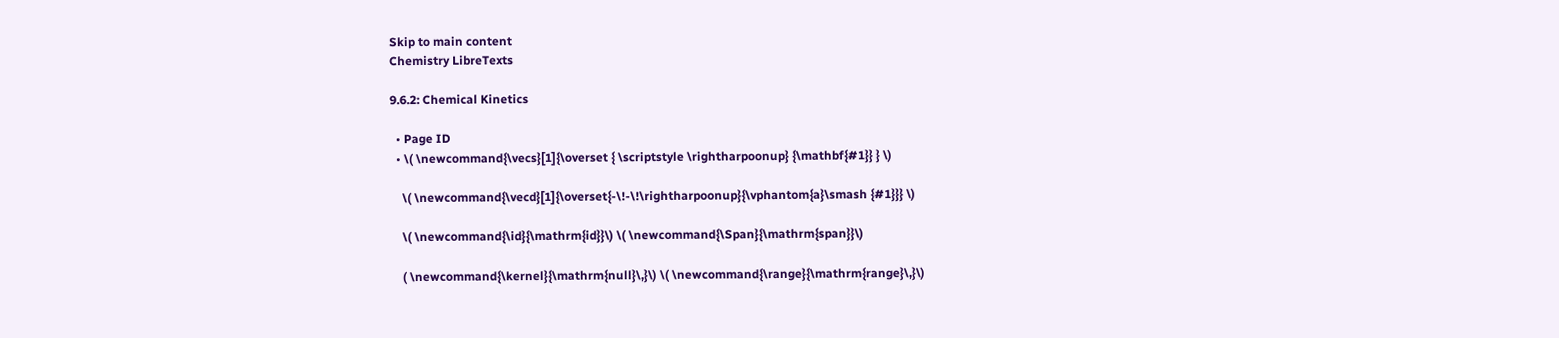Skip to main content
Chemistry LibreTexts

9.6.2: Chemical Kinetics

  • Page ID
  • \( \newcommand{\vecs}[1]{\overset { \scriptstyle \rightharpoonup} {\mathbf{#1}} } \)

    \( \newcommand{\vecd}[1]{\overset{-\!-\!\rightharpoonup}{\vphantom{a}\smash {#1}}} \)

    \( \newcommand{\id}{\mathrm{id}}\) \( \newcommand{\Span}{\mathrm{span}}\)

    ( \newcommand{\kernel}{\mathrm{null}\,}\) \( \newcommand{\range}{\mathrm{range}\,}\)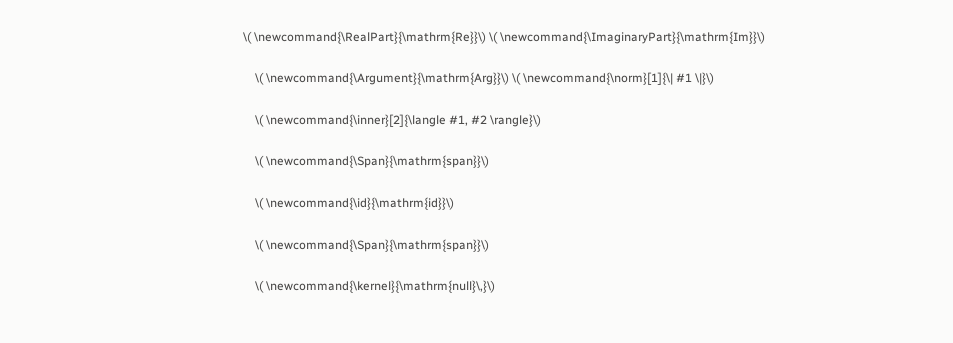\( \newcommand{\RealPart}{\mathrm{Re}}\) \( \newcommand{\ImaginaryPart}{\mathrm{Im}}\)

    \( \newcommand{\Argument}{\mathrm{Arg}}\) \( \newcommand{\norm}[1]{\| #1 \|}\)

    \( \newcommand{\inner}[2]{\langle #1, #2 \rangle}\)

    \( \newcommand{\Span}{\mathrm{span}}\)

    \( \newcommand{\id}{\mathrm{id}}\)

    \( \newcommand{\Span}{\mathrm{span}}\)

    \( \newcommand{\kernel}{\mathrm{null}\,}\)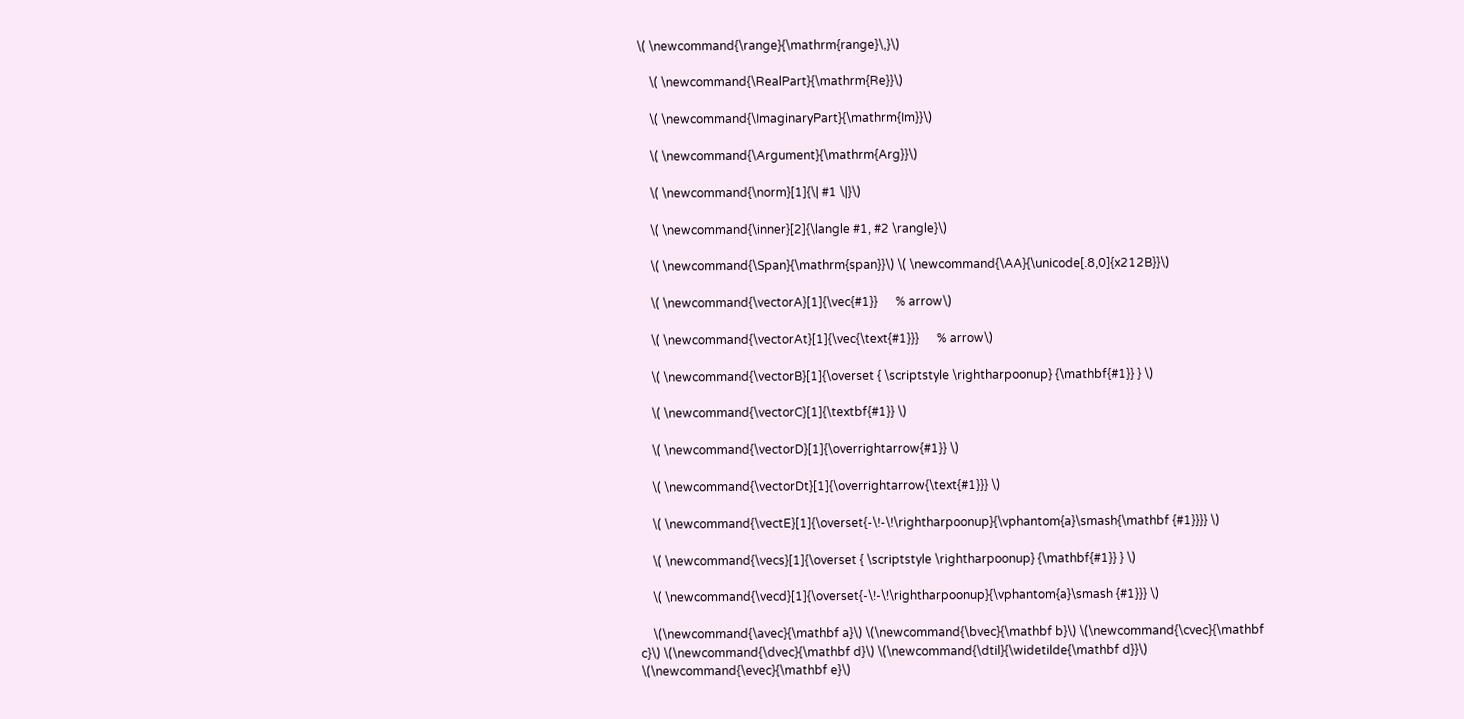\( \newcommand{\range}{\mathrm{range}\,}\)

    \( \newcommand{\RealPart}{\mathrm{Re}}\)

    \( \newcommand{\ImaginaryPart}{\mathrm{Im}}\)

    \( \newcommand{\Argument}{\mathrm{Arg}}\)

    \( \newcommand{\norm}[1]{\| #1 \|}\)

    \( \newcommand{\inner}[2]{\langle #1, #2 \rangle}\)

    \( \newcommand{\Span}{\mathrm{span}}\) \( \newcommand{\AA}{\unicode[.8,0]{x212B}}\)

    \( \newcommand{\vectorA}[1]{\vec{#1}}      % arrow\)

    \( \newcommand{\vectorAt}[1]{\vec{\text{#1}}}      % arrow\)

    \( \newcommand{\vectorB}[1]{\overset { \scriptstyle \rightharpoonup} {\mathbf{#1}} } \)

    \( \newcommand{\vectorC}[1]{\textbf{#1}} \)

    \( \newcommand{\vectorD}[1]{\overrightarrow{#1}} \)

    \( \newcommand{\vectorDt}[1]{\overrightarrow{\text{#1}}} \)

    \( \newcommand{\vectE}[1]{\overset{-\!-\!\rightharpoonup}{\vphantom{a}\smash{\mathbf {#1}}}} \)

    \( \newcommand{\vecs}[1]{\overset { \scriptstyle \rightharpoonup} {\mathbf{#1}} } \)

    \( \newcommand{\vecd}[1]{\overset{-\!-\!\rightharpoonup}{\vphantom{a}\smash {#1}}} \)

    \(\newcommand{\avec}{\mathbf a}\) \(\newcommand{\bvec}{\mathbf b}\) \(\newcommand{\cvec}{\mathbf c}\) \(\newcommand{\dvec}{\mathbf d}\) \(\newcommand{\dtil}{\widetilde{\mathbf d}}\) \(\newcommand{\evec}{\mathbf e}\)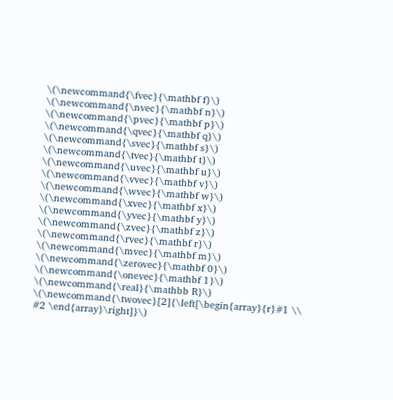\(\newcommand{\fvec}{\mathbf f}\) \(\newcommand{\nvec}{\mathbf n}\) \(\newcommand{\pvec}{\mathbf p}\) \(\newcommand{\qvec}{\mathbf q}\) \(\newcommand{\svec}{\mathbf s}\) \(\newcommand{\tvec}{\mathbf t}\) \(\newcommand{\uvec}{\mathbf u}\) \(\newcommand{\vvec}{\mathbf v}\) \(\newcommand{\wvec}{\mathbf w}\) \(\newcommand{\xvec}{\mathbf x}\) \(\newcommand{\yvec}{\mathbf y}\) \(\newcommand{\zvec}{\mathbf z}\) \(\newcommand{\rvec}{\mathbf r}\) \(\newcommand{\mvec}{\mathbf m}\) \(\newcommand{\zerovec}{\mathbf 0}\) \(\newcommand{\onevec}{\mathbf 1}\) \(\newcommand{\real}{\mathbb R}\) \(\newcommand{\twovec}[2]{\left[\begin{array}{r}#1 \\ #2 \end{array}\right]}\)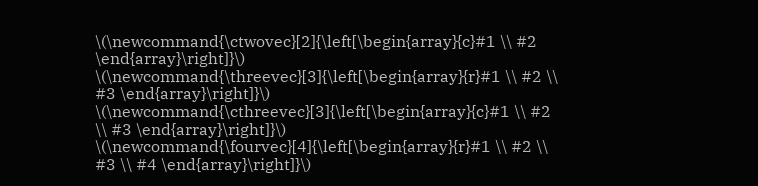\(\newcommand{\ctwovec}[2]{\left[\begin{array}{c}#1 \\ #2 \end{array}\right]}\) \(\newcommand{\threevec}[3]{\left[\begin{array}{r}#1 \\ #2 \\ #3 \end{array}\right]}\) \(\newcommand{\cthreevec}[3]{\left[\begin{array}{c}#1 \\ #2 \\ #3 \end{array}\right]}\) \(\newcommand{\fourvec}[4]{\left[\begin{array}{r}#1 \\ #2 \\ #3 \\ #4 \end{array}\right]}\)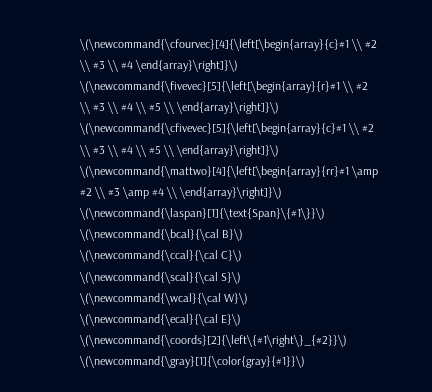\(\newcommand{\cfourvec}[4]{\left[\begin{array}{c}#1 \\ #2 \\ #3 \\ #4 \end{array}\right]}\) \(\newcommand{\fivevec}[5]{\left[\begin{array}{r}#1 \\ #2 \\ #3 \\ #4 \\ #5 \\ \end{array}\right]}\) \(\newcommand{\cfivevec}[5]{\left[\begin{array}{c}#1 \\ #2 \\ #3 \\ #4 \\ #5 \\ \end{array}\right]}\) \(\newcommand{\mattwo}[4]{\left[\begin{array}{rr}#1 \amp #2 \\ #3 \amp #4 \\ \end{array}\right]}\) \(\newcommand{\laspan}[1]{\text{Span}\{#1\}}\) \(\newcommand{\bcal}{\cal B}\) \(\newcommand{\ccal}{\cal C}\) \(\newcommand{\scal}{\cal S}\) \(\newcommand{\wcal}{\cal W}\) \(\newcommand{\ecal}{\cal E}\) \(\newcommand{\coords}[2]{\left\{#1\right\}_{#2}}\) \(\newcommand{\gray}[1]{\color{gray}{#1}}\)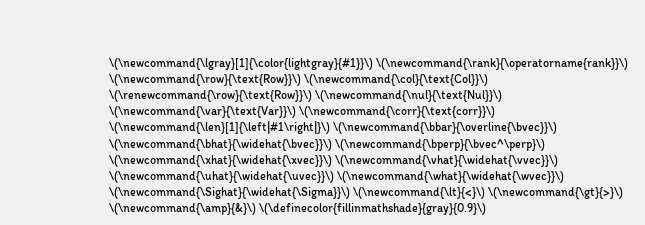\(\newcommand{\lgray}[1]{\color{lightgray}{#1}}\) \(\newcommand{\rank}{\operatorname{rank}}\) \(\newcommand{\row}{\text{Row}}\) \(\newcommand{\col}{\text{Col}}\) \(\renewcommand{\row}{\text{Row}}\) \(\newcommand{\nul}{\text{Nul}}\) \(\newcommand{\var}{\text{Var}}\) \(\newcommand{\corr}{\text{corr}}\) \(\newcommand{\len}[1]{\left|#1\right|}\) \(\newcommand{\bbar}{\overline{\bvec}}\) \(\newcommand{\bhat}{\widehat{\bvec}}\) \(\newcommand{\bperp}{\bvec^\perp}\) \(\newcommand{\xhat}{\widehat{\xvec}}\) \(\newcommand{\vhat}{\widehat{\vvec}}\) \(\newcommand{\uhat}{\widehat{\uvec}}\) \(\newcommand{\what}{\widehat{\wvec}}\) \(\newcommand{\Sighat}{\widehat{\Sigma}}\) \(\newcommand{\lt}{<}\) \(\newcommand{\gt}{>}\) \(\newcommand{\amp}{&}\) \(\definecolor{fillinmathshade}{gray}{0.9}\)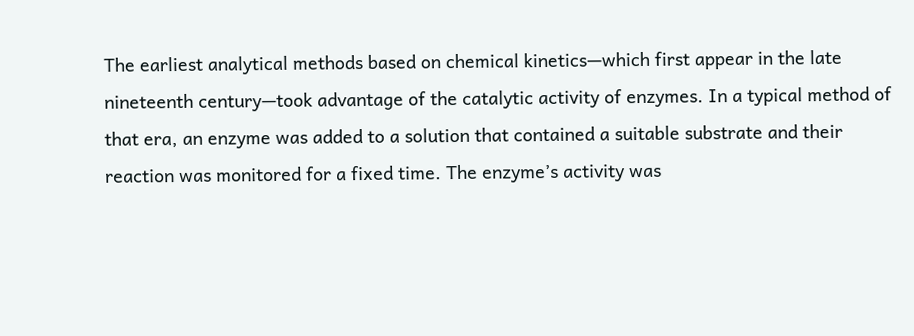The earliest analytical methods based on chemical kinetics—which first appear in the late nineteenth century—took advantage of the catalytic activity of enzymes. In a typical method of that era, an enzyme was added to a solution that contained a suitable substrate and their reaction was monitored for a fixed time. The enzyme’s activity was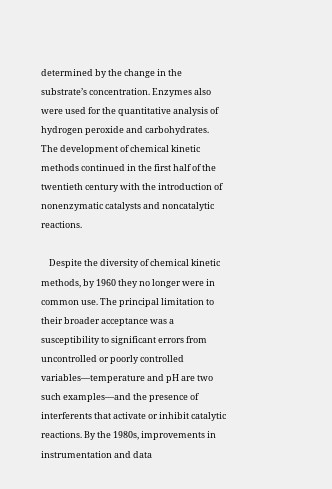determined by the change in the substrate’s concentration. Enzymes also were used for the quantitative analysis of hydrogen peroxide and carbohydrates. The development of chemical kinetic methods continued in the first half of the twentieth century with the introduction of nonenzymatic catalysts and noncatalytic reactions.

    Despite the diversity of chemical kinetic methods, by 1960 they no longer were in common use. The principal limitation to their broader acceptance was a susceptibility to significant errors from uncontrolled or poorly controlled variables—temperature and pH are two such examples—and the presence of interferents that activate or inhibit catalytic reactions. By the 1980s, improvements in instrumentation and data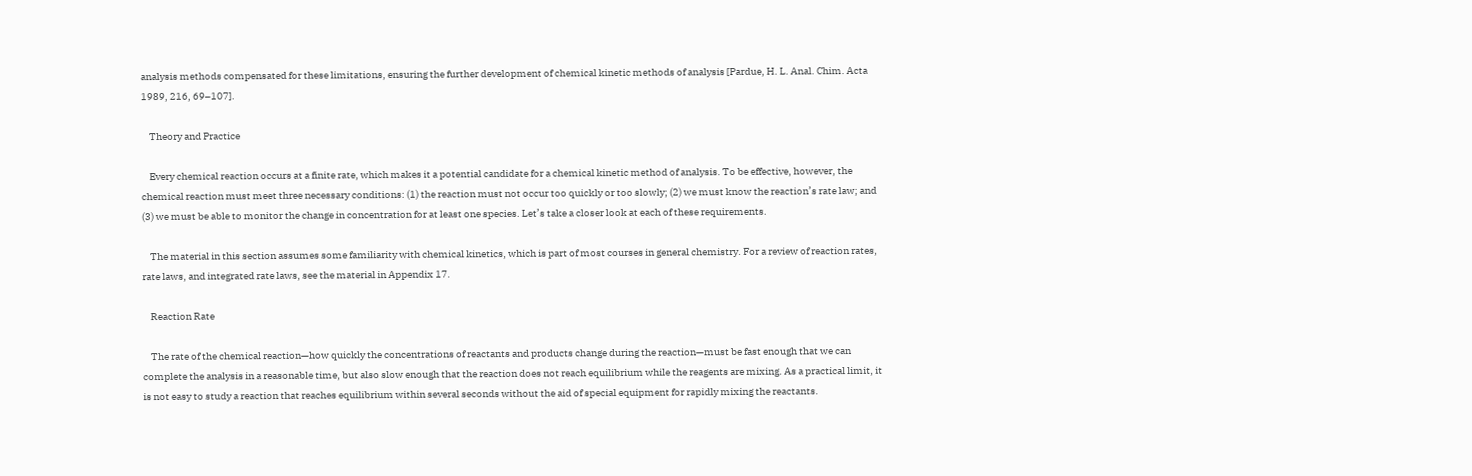analysis methods compensated for these limitations, ensuring the further development of chemical kinetic methods of analysis [Pardue, H. L. Anal. Chim. Acta 1989, 216, 69–107].

    Theory and Practice

    Every chemical reaction occurs at a finite rate, which makes it a potential candidate for a chemical kinetic method of analysis. To be effective, however, the chemical reaction must meet three necessary conditions: (1) the reaction must not occur too quickly or too slowly; (2) we must know the reaction’s rate law; and (3) we must be able to monitor the change in concentration for at least one species. Let’s take a closer look at each of these requirements.

    The material in this section assumes some familiarity with chemical kinetics, which is part of most courses in general chemistry. For a review of reaction rates, rate laws, and integrated rate laws, see the material in Appendix 17.

    Reaction Rate

    The rate of the chemical reaction—how quickly the concentrations of reactants and products change during the reaction—must be fast enough that we can complete the analysis in a reasonable time, but also slow enough that the reaction does not reach equilibrium while the reagents are mixing. As a practical limit, it is not easy to study a reaction that reaches equilibrium within several seconds without the aid of special equipment for rapidly mixing the reactants.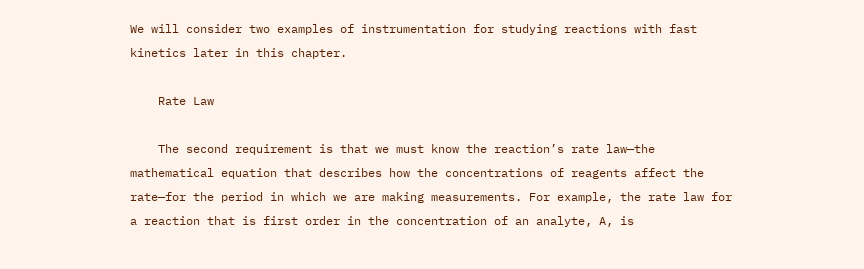We will consider two examples of instrumentation for studying reactions with fast kinetics later in this chapter.

    Rate Law

    The second requirement is that we must know the reaction’s rate law—the mathematical equation that describes how the concentrations of reagents affect the rate—for the period in which we are making measurements. For example, the rate law for a reaction that is first order in the concentration of an analyte, A, is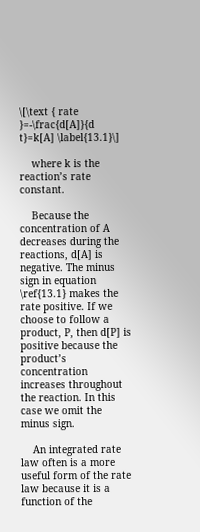\[\text { rate }=-\frac{d[A]}{d t}=k[A] \label{13.1}\]

    where k is the reaction’s rate constant.

    Because the concentration of A decreases during the reactions, d[A] is negative. The minus sign in equation \ref{13.1} makes the rate positive. If we choose to follow a product, P, then d[P] is positive because the product’s concentration increases throughout the reaction. In this case we omit the minus sign.

    An integrated rate law often is a more useful form of the rate law because it is a function of the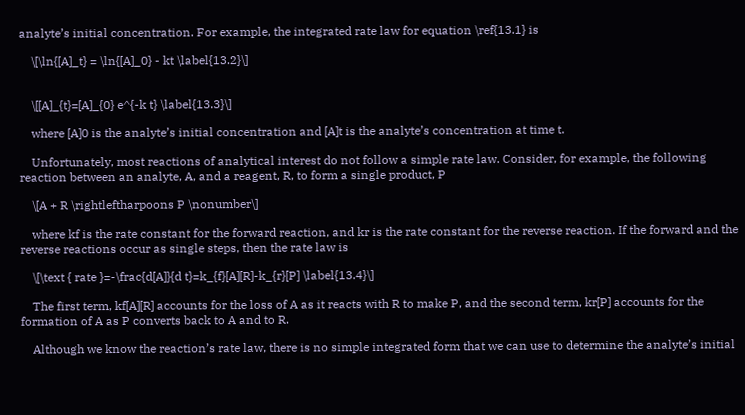analyte’s initial concentration. For example, the integrated rate law for equation \ref{13.1} is

    \[\ln{[A]_t} = \ln{[A]_0} - kt \label{13.2}\]


    \[[A]_{t}=[A]_{0} e^{-k t} \label{13.3}\]

    where [A]0 is the analyte’s initial concentration and [A]t is the analyte’s concentration at time t.

    Unfortunately, most reactions of analytical interest do not follow a simple rate law. Consider, for example, the following reaction between an analyte, A, and a reagent, R, to form a single product, P

    \[A + R \rightleftharpoons P \nonumber\]

    where kf is the rate constant for the forward reaction, and kr is the rate constant for the reverse reaction. If the forward and the reverse reactions occur as single steps, then the rate law is

    \[\text { rate }=-\frac{d[A]}{d t}=k_{f}[A][R]-k_{r}[P] \label{13.4}\]

    The first term, kf[A][R] accounts for the loss of A as it reacts with R to make P, and the second term, kr[P] accounts for the formation of A as P converts back to A and to R.

    Although we know the reaction’s rate law, there is no simple integrated form that we can use to determine the analyte’s initial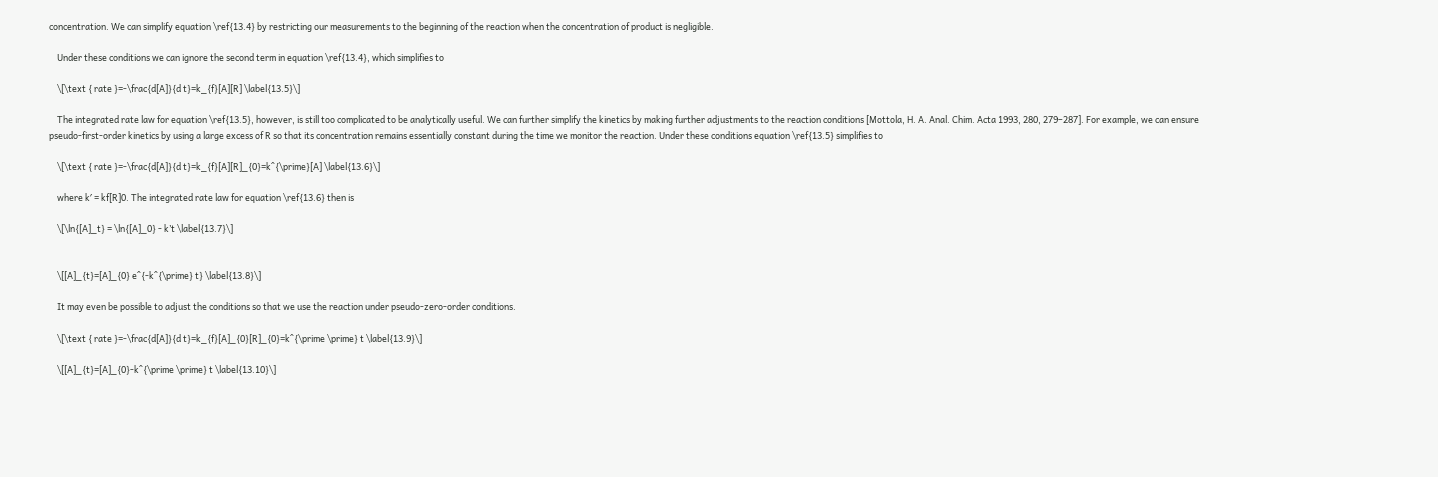concentration. We can simplify equation \ref{13.4} by restricting our measurements to the beginning of the reaction when the concentration of product is negligible.

    Under these conditions we can ignore the second term in equation \ref{13.4}, which simplifies to

    \[\text { rate }=-\frac{d[A]}{d t}=k_{f}[A][R] \label{13.5}\]

    The integrated rate law for equation \ref{13.5}, however, is still too complicated to be analytically useful. We can further simplify the kinetics by making further adjustments to the reaction conditions [Mottola, H. A. Anal. Chim. Acta 1993, 280, 279–287]. For example, we can ensure pseudo-first-order kinetics by using a large excess of R so that its concentration remains essentially constant during the time we monitor the reaction. Under these conditions equation \ref{13.5} simplifies to

    \[\text { rate }=-\frac{d[A]}{d t}=k_{f}[A][R]_{0}=k^{\prime}[A] \label{13.6}\]

    where k′ = kf[R]0. The integrated rate law for equation \ref{13.6} then is

    \[\ln{[A]_t} = \ln{[A]_0} - k’t \label{13.7}\]


    \[[A]_{t}=[A]_{0} e^{-k^{\prime} t} \label{13.8}\]

    It may even be possible to adjust the conditions so that we use the reaction under pseudo-zero-order conditions.

    \[\text { rate }=-\frac{d[A]}{d t}=k_{f}[A]_{0}[R]_{0}=k^{\prime \prime} t \label{13.9}\]

    \[[A]_{t}=[A]_{0}-k^{\prime \prime} t \label{13.10}\]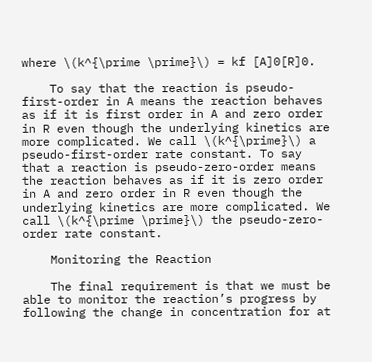where \(k^{\prime \prime}\) = kf [A]0[R]0.

    To say that the reaction is pseudo-first-order in A means the reaction behaves as if it is first order in A and zero order in R even though the underlying kinetics are more complicated. We call \(k^{\prime}\) a pseudo-first-order rate constant. To say that a reaction is pseudo-zero-order means the reaction behaves as if it is zero order in A and zero order in R even though the underlying kinetics are more complicated. We call \(k^{\prime \prime}\) the pseudo-zero-order rate constant.

    Monitoring the Reaction

    The final requirement is that we must be able to monitor the reaction’s progress by following the change in concentration for at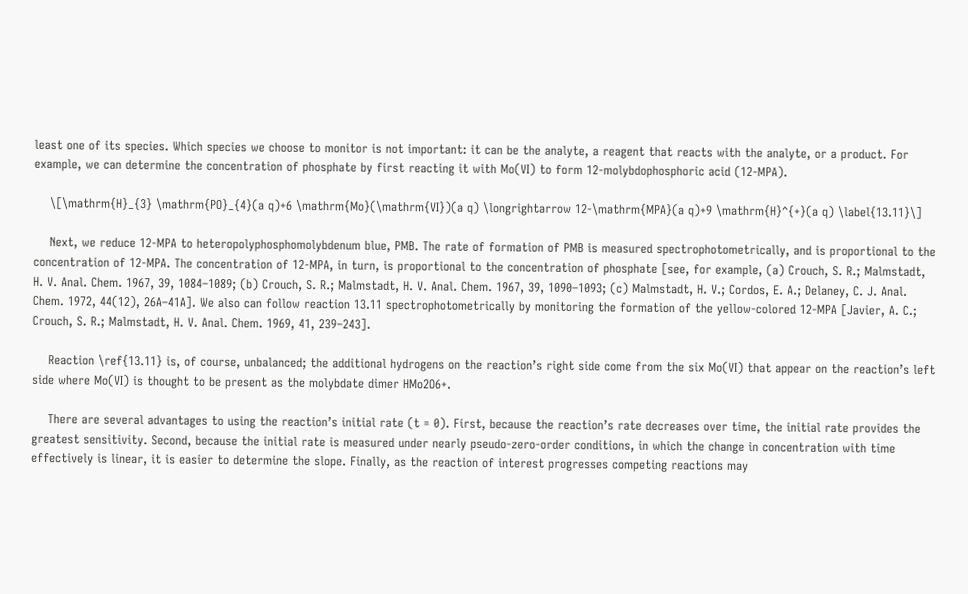least one of its species. Which species we choose to monitor is not important: it can be the analyte, a reagent that reacts with the analyte, or a product. For example, we can determine the concentration of phosphate by first reacting it with Mo(VI) to form 12-molybdophosphoric acid (12-MPA).

    \[\mathrm{H}_{3} \mathrm{PO}_{4}(a q)+6 \mathrm{Mo}(\mathrm{VI})(a q) \longrightarrow 12-\mathrm{MPA}(a q)+9 \mathrm{H}^{+}(a q) \label{13.11}\]

    Next, we reduce 12-MPA to heteropolyphosphomolybdenum blue, PMB. The rate of formation of PMB is measured spectrophotometrically, and is proportional to the concentration of 12-MPA. The concentration of 12-MPA, in turn, is proportional to the concentration of phosphate [see, for example, (a) Crouch, S. R.; Malmstadt, H. V. Anal. Chem. 1967, 39, 1084–1089; (b) Crouch, S. R.; Malmstadt, H. V. Anal. Chem. 1967, 39, 1090–1093; (c) Malmstadt, H. V.; Cordos, E. A.; Delaney, C. J. Anal. Chem. 1972, 44(12), 26A–41A]. We also can follow reaction 13.11 spectrophotometrically by monitoring the formation of the yellow-colored 12-MPA [Javier, A. C.; Crouch, S. R.; Malmstadt, H. V. Anal. Chem. 1969, 41, 239–243].

    Reaction \ref{13.11} is, of course, unbalanced; the additional hydrogens on the reaction’s right side come from the six Mo(VI) that appear on the reaction’s left side where Mo(VI) is thought to be present as the molybdate dimer HMo2O6+.

    There are several advantages to using the reaction’s initial rate (t = 0). First, because the reaction’s rate decreases over time, the initial rate provides the greatest sensitivity. Second, because the initial rate is measured under nearly pseudo-zero-order conditions, in which the change in concentration with time effectively is linear, it is easier to determine the slope. Finally, as the reaction of interest progresses competing reactions may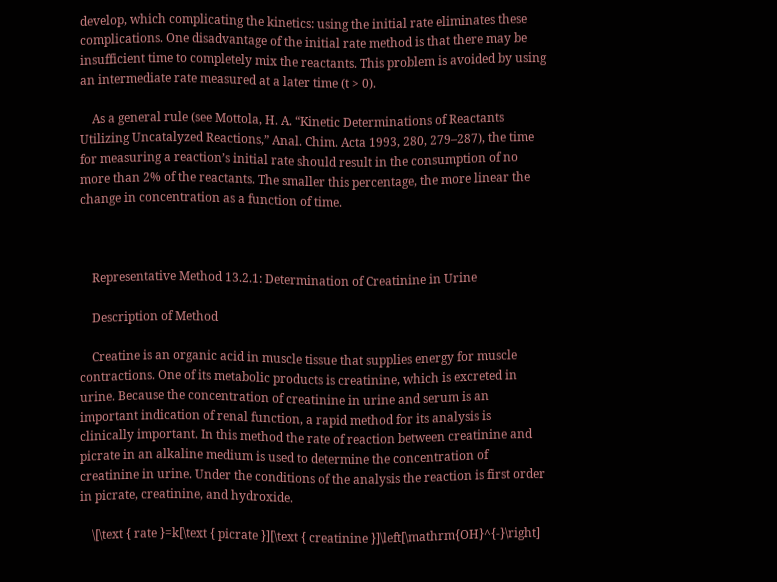develop, which complicating the kinetics: using the initial rate eliminates these complications. One disadvantage of the initial rate method is that there may be insufficient time to completely mix the reactants. This problem is avoided by using an intermediate rate measured at a later time (t > 0).

    As a general rule (see Mottola, H. A. “Kinetic Determinations of Reactants Utilizing Uncatalyzed Reactions,” Anal. Chim. Acta 1993, 280, 279–287), the time for measuring a reaction’s initial rate should result in the consumption of no more than 2% of the reactants. The smaller this percentage, the more linear the change in concentration as a function of time.



    Representative Method 13.2.1: Determination of Creatinine in Urine

    Description of Method

    Creatine is an organic acid in muscle tissue that supplies energy for muscle contractions. One of its metabolic products is creatinine, which is excreted in urine. Because the concentration of creatinine in urine and serum is an important indication of renal function, a rapid method for its analysis is clinically important. In this method the rate of reaction between creatinine and picrate in an alkaline medium is used to determine the concentration of creatinine in urine. Under the conditions of the analysis the reaction is first order in picrate, creatinine, and hydroxide.

    \[\text { rate }=k[\text { picrate }][\text { creatinine }]\left[\mathrm{OH}^{-}\right]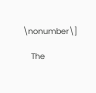\nonumber\]

    The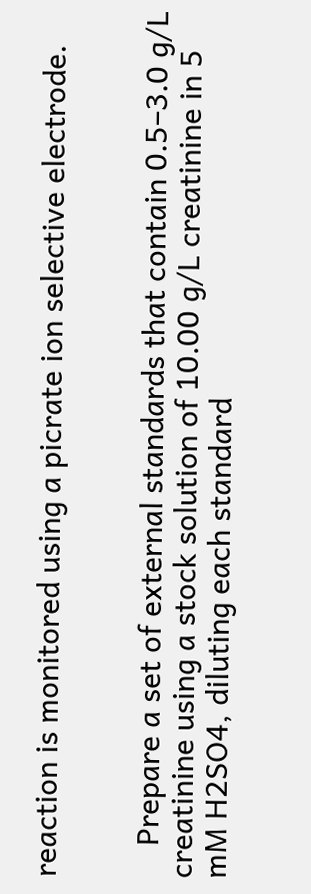reaction is monitored using a picrate ion selective electrode.


    Prepare a set of external standards that contain 0.5–3.0 g/L creatinine using a stock solution of 10.00 g/L creatinine in 5 mM H2SO4, diluting each standard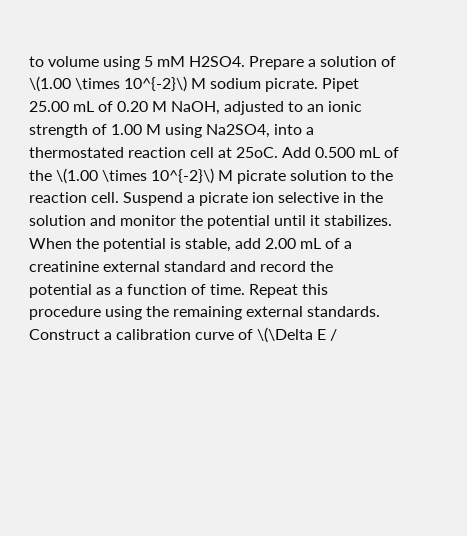to volume using 5 mM H2SO4. Prepare a solution of \(1.00 \times 10^{-2}\) M sodium picrate. Pipet 25.00 mL of 0.20 M NaOH, adjusted to an ionic strength of 1.00 M using Na2SO4, into a thermostated reaction cell at 25oC. Add 0.500 mL of the \(1.00 \times 10^{-2}\) M picrate solution to the reaction cell. Suspend a picrate ion selective in the solution and monitor the potential until it stabilizes. When the potential is stable, add 2.00 mL of a creatinine external standard and record the potential as a function of time. Repeat this procedure using the remaining external standards. Construct a calibration curve of \(\Delta E /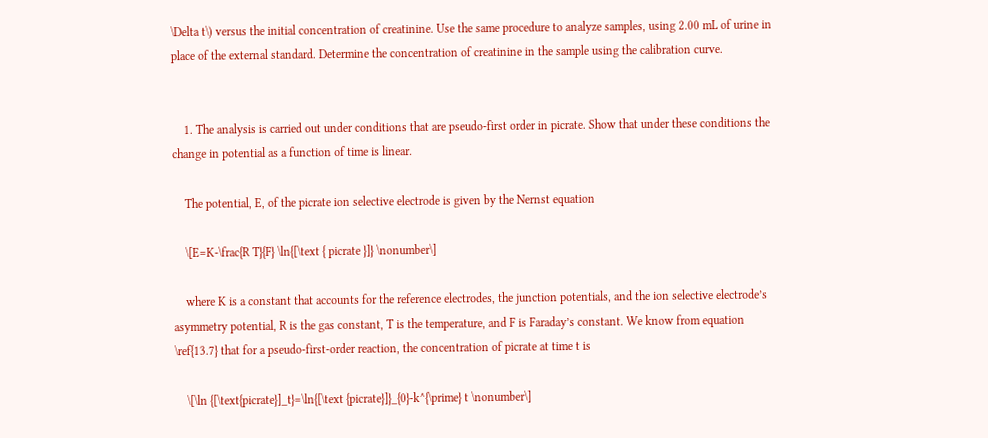\Delta t\) versus the initial concentration of creatinine. Use the same procedure to analyze samples, using 2.00 mL of urine in place of the external standard. Determine the concentration of creatinine in the sample using the calibration curve.


    1. The analysis is carried out under conditions that are pseudo-first order in picrate. Show that under these conditions the change in potential as a function of time is linear.

    The potential, E, of the picrate ion selective electrode is given by the Nernst equation

    \[E=K-\frac{R T}{F} \ln{[\text { picrate }]} \nonumber\]

    where K is a constant that accounts for the reference electrodes, the junction potentials, and the ion selective electrode’s asymmetry potential, R is the gas constant, T is the temperature, and F is Faraday’s constant. We know from equation \ref{13.7} that for a pseudo-first-order reaction, the concentration of picrate at time t is

    \[\ln {[\text{picrate}]_t}=\ln{[\text {picrate}]}_{0}-k^{\prime} t \nonumber\]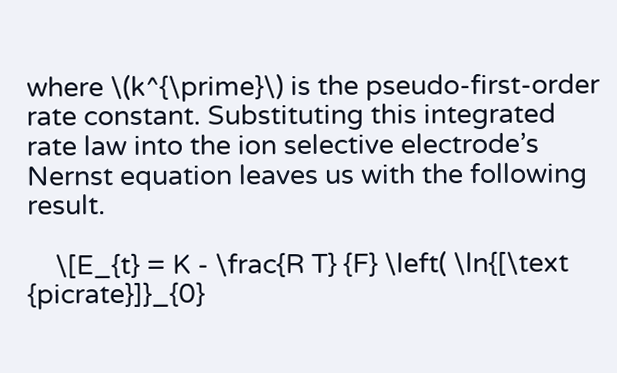where \(k^{\prime}\) is the pseudo-first-order rate constant. Substituting this integrated rate law into the ion selective electrode’s Nernst equation leaves us with the following result.

    \[E_{t} = K - \frac{R T} {F} \left( \ln{[\text {picrate}]}_{0}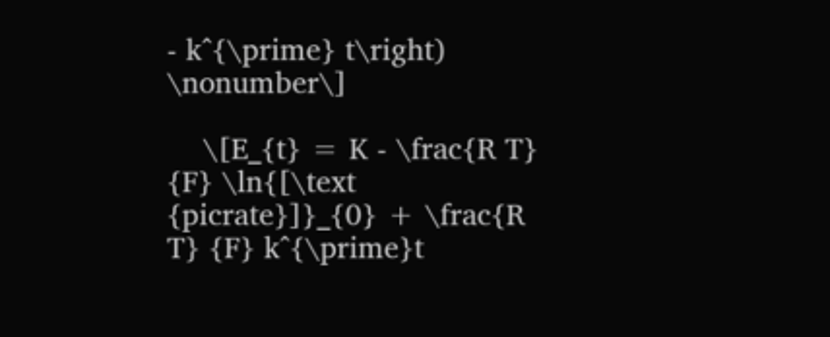- k^{\prime} t\right) \nonumber\]

    \[E_{t} = K - \frac{R T} {F} \ln{[\text {picrate}]}_{0} + \frac{R T} {F} k^{\prime}t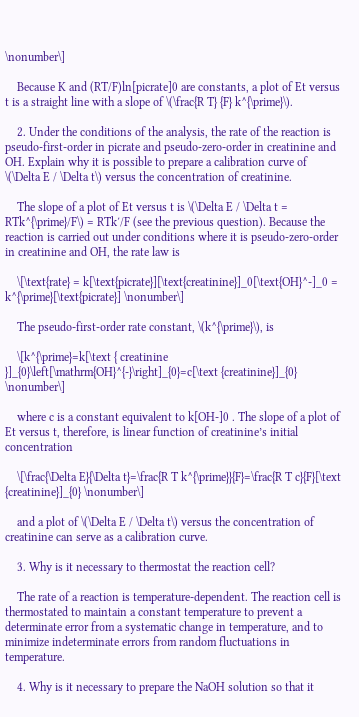\nonumber\]

    Because K and (RT/F)ln[picrate]0 are constants, a plot of Et versus t is a straight line with a slope of \(\frac{R T} {F} k^{\prime}\).

    2. Under the conditions of the analysis, the rate of the reaction is pseudo-first-order in picrate and pseudo-zero-order in creatinine and OH. Explain why it is possible to prepare a calibration curve of \(\Delta E / \Delta t\) versus the concentration of creatinine.

    The slope of a plot of Et versus t is \(\Delta E / \Delta t = RTk^{\prime}/F\) = RTk′/F (see the previous question). Because the reaction is carried out under conditions where it is pseudo-zero-order in creatinine and OH, the rate law is

    \[\text{rate} = k[\text{picrate}][\text{creatinine}]_0[\text{OH}^-]_0 = k^{\prime}[\text{picrate}] \nonumber\]

    The pseudo-first-order rate constant, \(k^{\prime}\), is

    \[k^{\prime}=k[\text { creatinine }]_{0}\left[\mathrm{OH}^{-}\right]_{0}=c[\text {creatinine}]_{0} \nonumber\]

    where c is a constant equivalent to k[OH-]0 . The slope of a plot of Et versus t, therefore, is linear function of creatinine’s initial concentration

    \[\frac{\Delta E}{\Delta t}=\frac{R T k^{\prime}}{F}=\frac{R T c}{F}[\text {creatinine}]_{0} \nonumber\]

    and a plot of \(\Delta E / \Delta t\) versus the concentration of creatinine can serve as a calibration curve.

    3. Why is it necessary to thermostat the reaction cell?

    The rate of a reaction is temperature-dependent. The reaction cell is thermostated to maintain a constant temperature to prevent a determinate error from a systematic change in temperature, and to minimize indeterminate errors from random fluctuations in temperature.

    4. Why is it necessary to prepare the NaOH solution so that it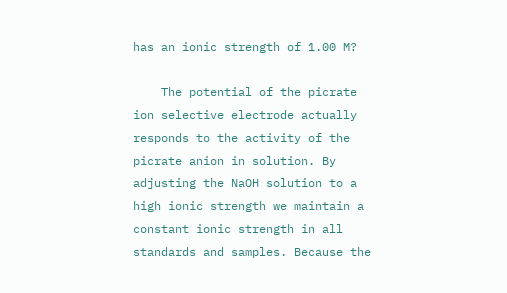has an ionic strength of 1.00 M?

    The potential of the picrate ion selective electrode actually responds to the activity of the picrate anion in solution. By adjusting the NaOH solution to a high ionic strength we maintain a constant ionic strength in all standards and samples. Because the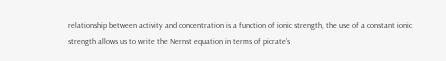relationship between activity and concentration is a function of ionic strength, the use of a constant ionic strength allows us to write the Nernst equation in terms of picrate’s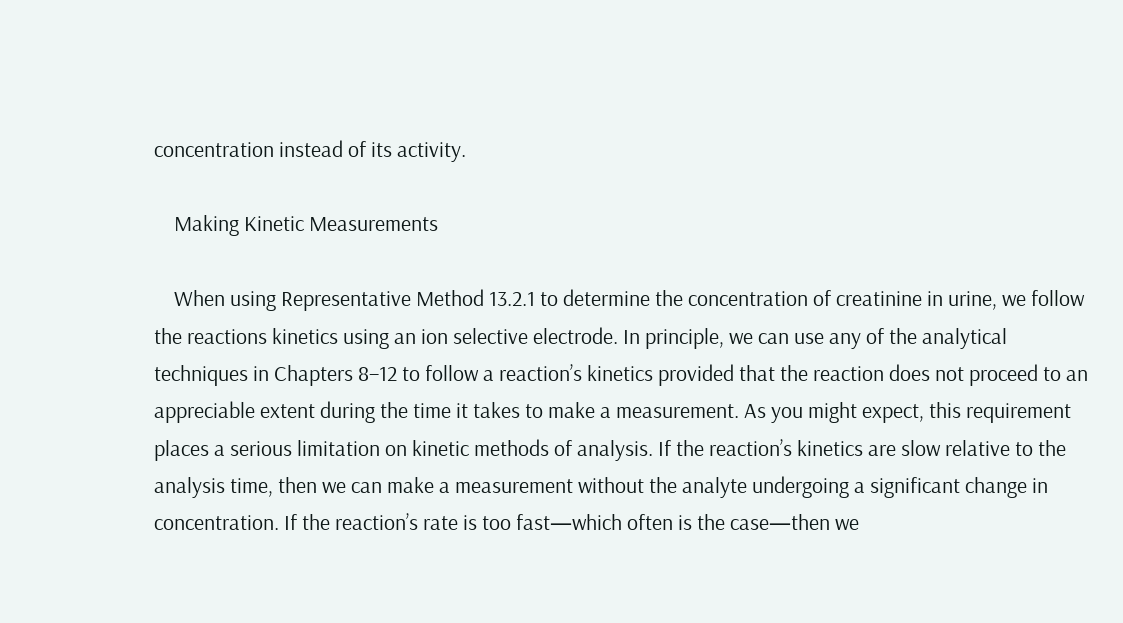concentration instead of its activity.

    Making Kinetic Measurements

    When using Representative Method 13.2.1 to determine the concentration of creatinine in urine, we follow the reactions kinetics using an ion selective electrode. In principle, we can use any of the analytical techniques in Chapters 8–12 to follow a reaction’s kinetics provided that the reaction does not proceed to an appreciable extent during the time it takes to make a measurement. As you might expect, this requirement places a serious limitation on kinetic methods of analysis. If the reaction’s kinetics are slow relative to the analysis time, then we can make a measurement without the analyte undergoing a significant change in concentration. If the reaction’s rate is too fast—which often is the case—then we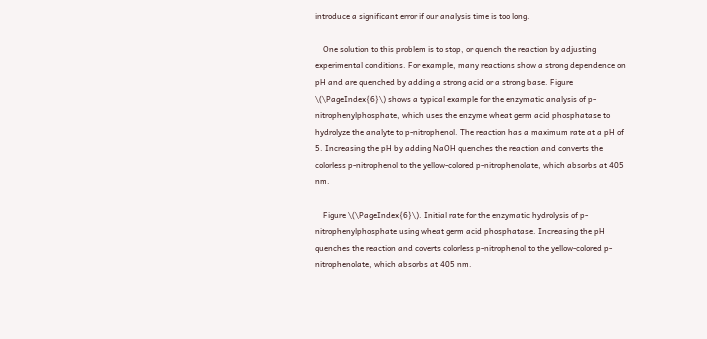introduce a significant error if our analysis time is too long.

    One solution to this problem is to stop, or quench the reaction by adjusting experimental conditions. For example, many reactions show a strong dependence on pH and are quenched by adding a strong acid or a strong base. Figure \(\PageIndex{6}\) shows a typical example for the enzymatic analysis of p-nitrophenylphosphate, which uses the enzyme wheat germ acid phosphatase to hydrolyze the analyte to p-nitrophenol. The reaction has a maximum rate at a pH of 5. Increasing the pH by adding NaOH quenches the reaction and converts the colorless p-nitrophenol to the yellow-colored p-nitrophenolate, which absorbs at 405 nm.

    Figure \(\PageIndex{6}\). Initial rate for the enzymatic hydrolysis of p-nitrophenylphosphate using wheat germ acid phosphatase. Increasing the pH quenches the reaction and coverts colorless p-nitrophenol to the yellow-colored p-nitrophenolate, which absorbs at 405 nm.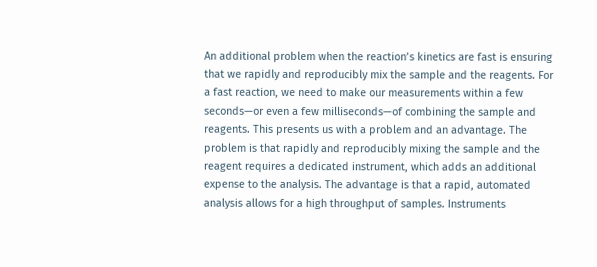An additional problem when the reaction’s kinetics are fast is ensuring that we rapidly and reproducibly mix the sample and the reagents. For a fast reaction, we need to make our measurements within a few seconds—or even a few milliseconds—of combining the sample and reagents. This presents us with a problem and an advantage. The problem is that rapidly and reproducibly mixing the sample and the reagent requires a dedicated instrument, which adds an additional expense to the analysis. The advantage is that a rapid, automated analysis allows for a high throughput of samples. Instruments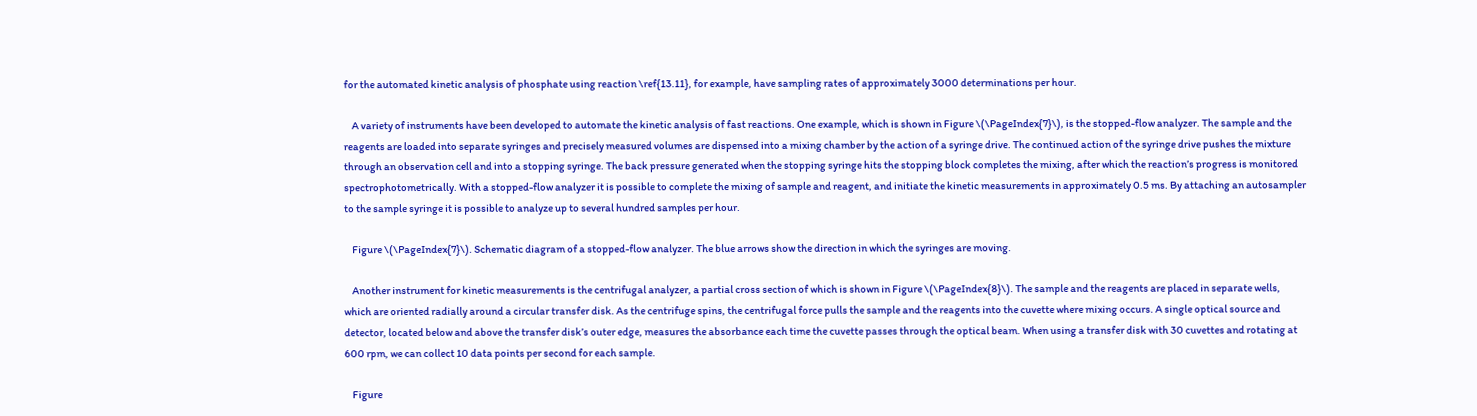for the automated kinetic analysis of phosphate using reaction \ref{13.11}, for example, have sampling rates of approximately 3000 determinations per hour.

    A variety of instruments have been developed to automate the kinetic analysis of fast reactions. One example, which is shown in Figure \(\PageIndex{7}\), is the stopped-flow analyzer. The sample and the reagents are loaded into separate syringes and precisely measured volumes are dispensed into a mixing chamber by the action of a syringe drive. The continued action of the syringe drive pushes the mixture through an observation cell and into a stopping syringe. The back pressure generated when the stopping syringe hits the stopping block completes the mixing, after which the reaction’s progress is monitored spectrophotometrically. With a stopped-flow analyzer it is possible to complete the mixing of sample and reagent, and initiate the kinetic measurements in approximately 0.5 ms. By attaching an autosampler to the sample syringe it is possible to analyze up to several hundred samples per hour.

    Figure \(\PageIndex{7}\). Schematic diagram of a stopped-flow analyzer. The blue arrows show the direction in which the syringes are moving.

    Another instrument for kinetic measurements is the centrifugal analyzer, a partial cross section of which is shown in Figure \(\PageIndex{8}\). The sample and the reagents are placed in separate wells, which are oriented radially around a circular transfer disk. As the centrifuge spins, the centrifugal force pulls the sample and the reagents into the cuvette where mixing occurs. A single optical source and detector, located below and above the transfer disk’s outer edge, measures the absorbance each time the cuvette passes through the optical beam. When using a transfer disk with 30 cuvettes and rotating at 600 rpm, we can collect 10 data points per second for each sample.

    Figure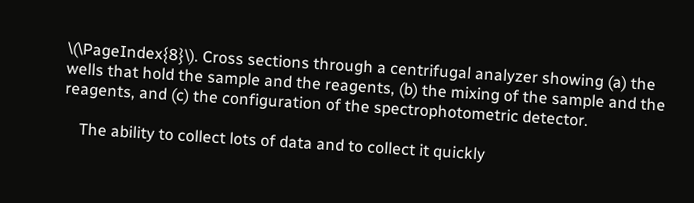\(\PageIndex{8}\). Cross sections through a centrifugal analyzer showing (a) the wells that hold the sample and the reagents, (b) the mixing of the sample and the reagents, and (c) the configuration of the spectrophotometric detector.

    The ability to collect lots of data and to collect it quickly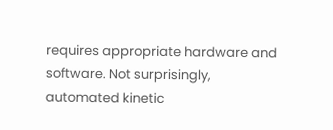requires appropriate hardware and software. Not surprisingly, automated kinetic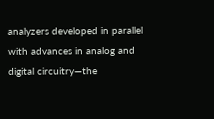analyzers developed in parallel with advances in analog and digital circuitry—the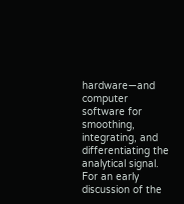hardware—and computer software for smoothing, integrating, and differentiating the analytical signal. For an early discussion of the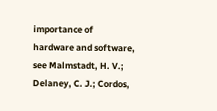importance of hardware and software, see Malmstadt, H. V.; Delaney, C. J.; Cordos,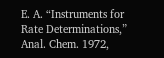E. A. “Instruments for Rate Determinations,” Anal. Chem. 1972,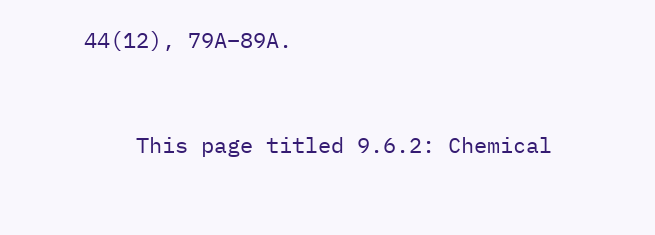44(12), 79A–89A.



    This page titled 9.6.2: Chemical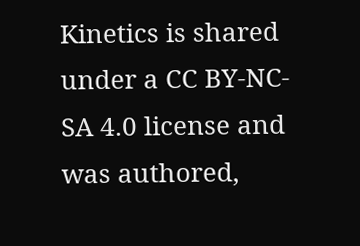Kinetics is shared under a CC BY-NC-SA 4.0 license and was authored,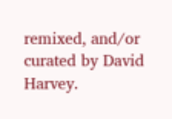remixed, and/or curated by David Harvey.